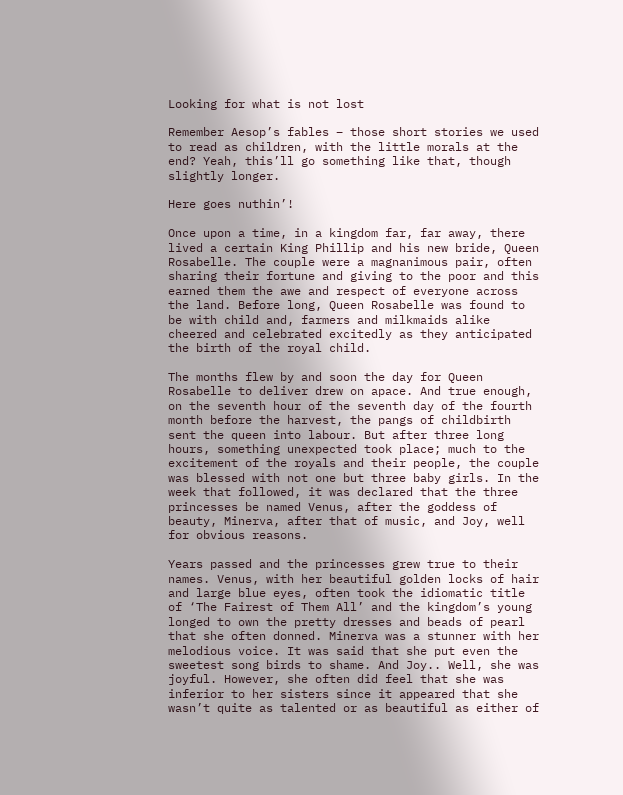Looking for what is not lost

Remember Aesop’s fables – those short stories we used to read as children, with the little morals at the end? Yeah, this’ll go something like that, though slightly longer.

Here goes nuthin’!

Once upon a time, in a kingdom far, far away, there lived a certain King Phillip and his new bride, Queen Rosabelle. The couple were a magnanimous pair, often sharing their fortune and giving to the poor and this earned them the awe and respect of everyone across the land. Before long, Queen Rosabelle was found to be with child and, farmers and milkmaids alike cheered and celebrated excitedly as they anticipated the birth of the royal child.

The months flew by and soon the day for Queen Rosabelle to deliver drew on apace. And true enough, on the seventh hour of the seventh day of the fourth month before the harvest, the pangs of childbirth sent the queen into labour. But after three long hours, something unexpected took place; much to the excitement of the royals and their people, the couple was blessed with not one but three baby girls. In the week that followed, it was declared that the three princesses be named Venus, after the goddess of beauty, Minerva, after that of music, and Joy, well for obvious reasons.

Years passed and the princesses grew true to their names. Venus, with her beautiful golden locks of hair and large blue eyes, often took the idiomatic title of ‘The Fairest of Them All’ and the kingdom’s young longed to own the pretty dresses and beads of pearl that she often donned. Minerva was a stunner with her melodious voice. It was said that she put even the sweetest song birds to shame. And Joy.. Well, she was joyful. However, she often did feel that she was inferior to her sisters since it appeared that she wasn’t quite as talented or as beautiful as either of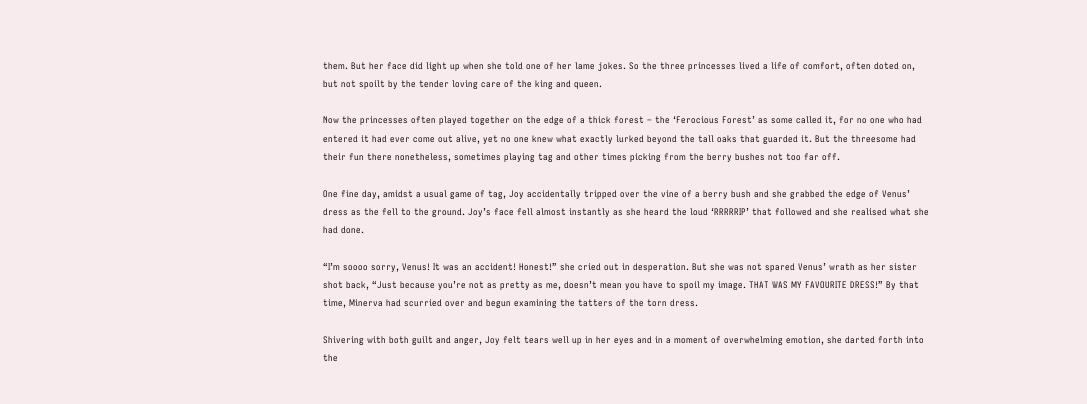them. But her face did light up when she told one of her lame jokes. So the three princesses lived a life of comfort, often doted on, but not spoilt by the tender loving care of the king and queen.

Now the princesses often played together on the edge of a thick forest – the ‘Ferocious Forest’ as some called it, for no one who had entered it had ever come out alive, yet no one knew what exactly lurked beyond the tall oaks that guarded it. But the threesome had their fun there nonetheless, sometimes playing tag and other times picking from the berry bushes not too far off.

One fine day, amidst a usual game of tag, Joy accidentally tripped over the vine of a berry bush and she grabbed the edge of Venus’ dress as the fell to the ground. Joy’s face fell almost instantly as she heard the loud ‘RRRRRIP’ that followed and she realised what she had done.

“I’m soooo sorry, Venus! It was an accident! Honest!” she cried out in desperation. But she was not spared Venus’ wrath as her sister shot back, “Just because you’re not as pretty as me, doesn’t mean you have to spoil my image. THAT WAS MY FAVOURITE DRESS!” By that time, Minerva had scurried over and begun examining the tatters of the torn dress.

Shivering with both guilt and anger, Joy felt tears well up in her eyes and in a moment of overwhelming emotion, she darted forth into the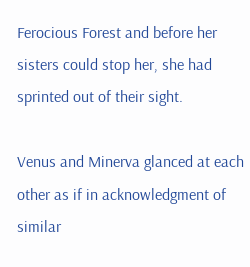Ferocious Forest and before her sisters could stop her, she had sprinted out of their sight.

Venus and Minerva glanced at each other as if in acknowledgment of similar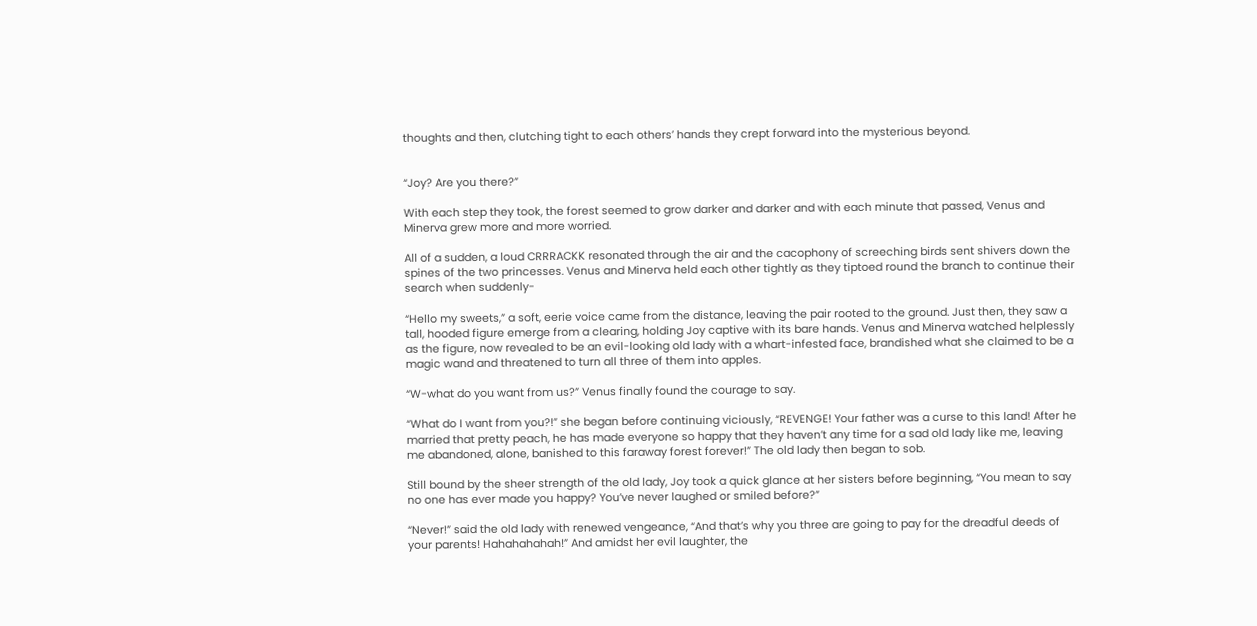thoughts and then, clutching tight to each others’ hands they crept forward into the mysterious beyond.


“Joy? Are you there?”

With each step they took, the forest seemed to grow darker and darker and with each minute that passed, Venus and Minerva grew more and more worried.

All of a sudden, a loud CRRRACKK resonated through the air and the cacophony of screeching birds sent shivers down the spines of the two princesses. Venus and Minerva held each other tightly as they tiptoed round the branch to continue their search when suddenly-

“Hello my sweets,” a soft, eerie voice came from the distance, leaving the pair rooted to the ground. Just then, they saw a tall, hooded figure emerge from a clearing, holding Joy captive with its bare hands. Venus and Minerva watched helplessly as the figure, now revealed to be an evil-looking old lady with a whart-infested face, brandished what she claimed to be a magic wand and threatened to turn all three of them into apples.

“W-what do you want from us?” Venus finally found the courage to say.

“What do I want from you?!” she began before continuing viciously, “REVENGE! Your father was a curse to this land! After he married that pretty peach, he has made everyone so happy that they haven’t any time for a sad old lady like me, leaving me abandoned, alone, banished to this faraway forest forever!” The old lady then began to sob.

Still bound by the sheer strength of the old lady, Joy took a quick glance at her sisters before beginning, “You mean to say no one has ever made you happy? You’ve never laughed or smiled before?”

“Never!” said the old lady with renewed vengeance, “And that’s why you three are going to pay for the dreadful deeds of your parents! Hahahahahah!” And amidst her evil laughter, the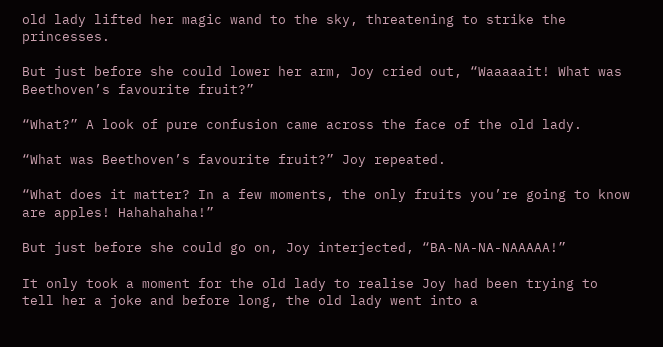old lady lifted her magic wand to the sky, threatening to strike the princesses.

But just before she could lower her arm, Joy cried out, “Waaaaait! What was Beethoven’s favourite fruit?”

“What?” A look of pure confusion came across the face of the old lady.

“What was Beethoven’s favourite fruit?” Joy repeated.

“What does it matter? In a few moments, the only fruits you’re going to know are apples! Hahahahaha!”

But just before she could go on, Joy interjected, “BA-NA-NA-NAAAAA!”

It only took a moment for the old lady to realise Joy had been trying to tell her a joke and before long, the old lady went into a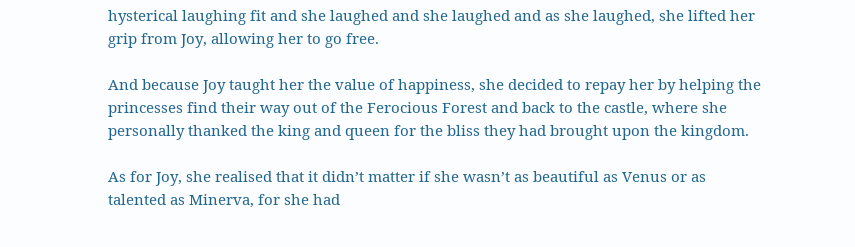hysterical laughing fit and she laughed and she laughed and as she laughed, she lifted her grip from Joy, allowing her to go free.

And because Joy taught her the value of happiness, she decided to repay her by helping the princesses find their way out of the Ferocious Forest and back to the castle, where she personally thanked the king and queen for the bliss they had brought upon the kingdom.

As for Joy, she realised that it didn’t matter if she wasn’t as beautiful as Venus or as talented as Minerva, for she had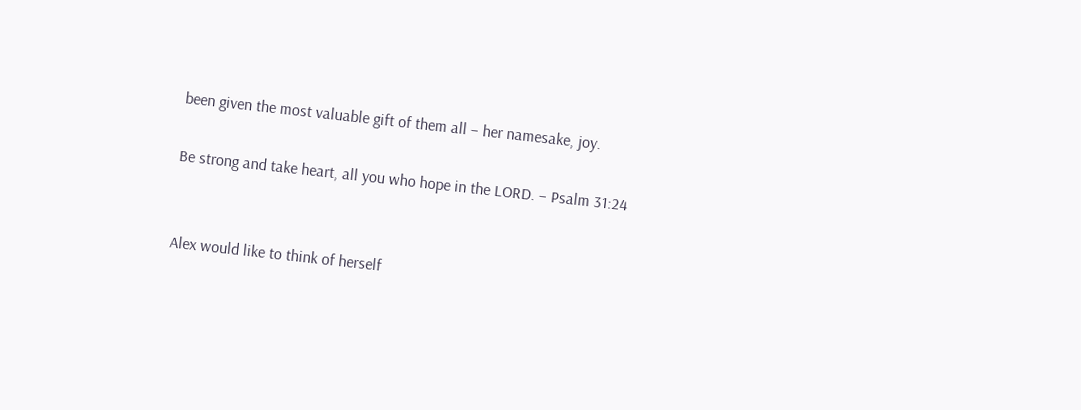been given the most valuable gift of them all – her namesake, joy.

Be strong and take heart, all you who hope in the LORD. – Psalm 31:24


Alex would like to think of herself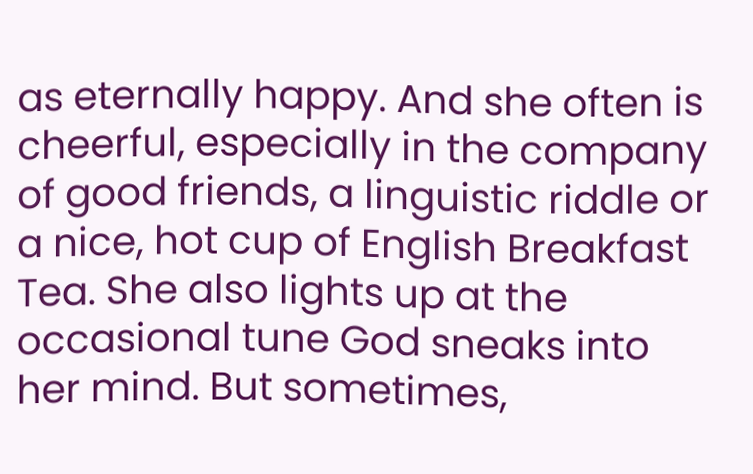as eternally happy. And she often is cheerful, especially in the company of good friends, a linguistic riddle or a nice, hot cup of English Breakfast Tea. She also lights up at the occasional tune God sneaks into her mind. But sometimes,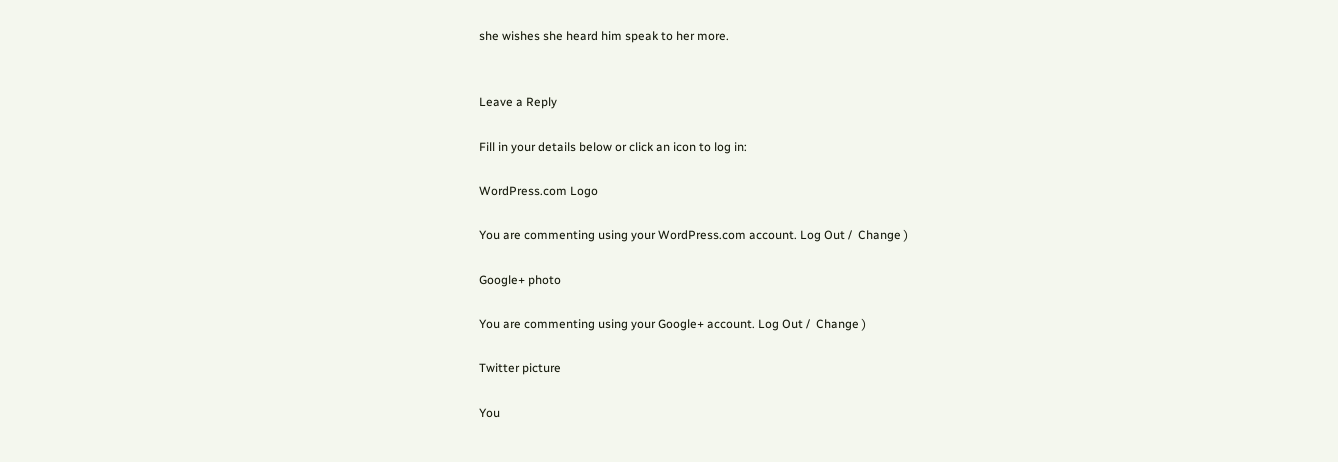she wishes she heard him speak to her more.


Leave a Reply

Fill in your details below or click an icon to log in:

WordPress.com Logo

You are commenting using your WordPress.com account. Log Out /  Change )

Google+ photo

You are commenting using your Google+ account. Log Out /  Change )

Twitter picture

You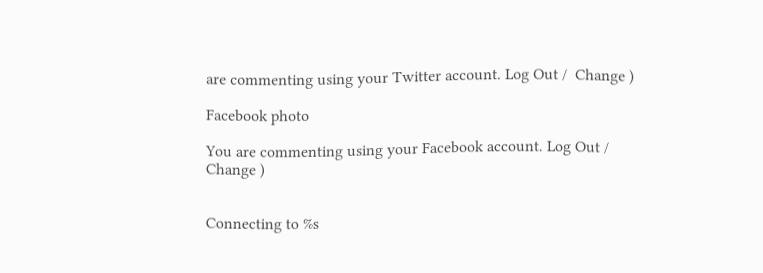are commenting using your Twitter account. Log Out /  Change )

Facebook photo

You are commenting using your Facebook account. Log Out /  Change )


Connecting to %s